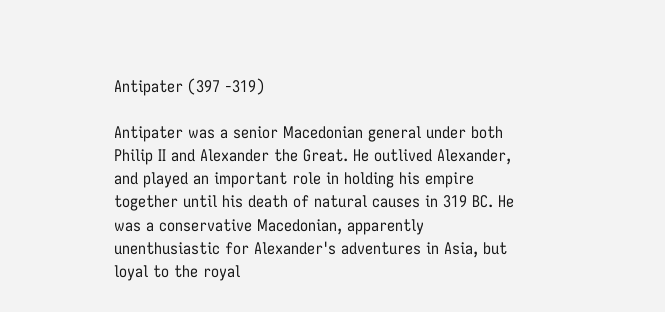Antipater (397 -319)

Antipater was a senior Macedonian general under both Philip II and Alexander the Great. He outlived Alexander, and played an important role in holding his empire together until his death of natural causes in 319 BC. He was a conservative Macedonian, apparently unenthusiastic for Alexander's adventures in Asia, but loyal to the royal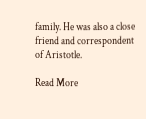family. He was also a close friend and correspondent of Aristotle.

Read More